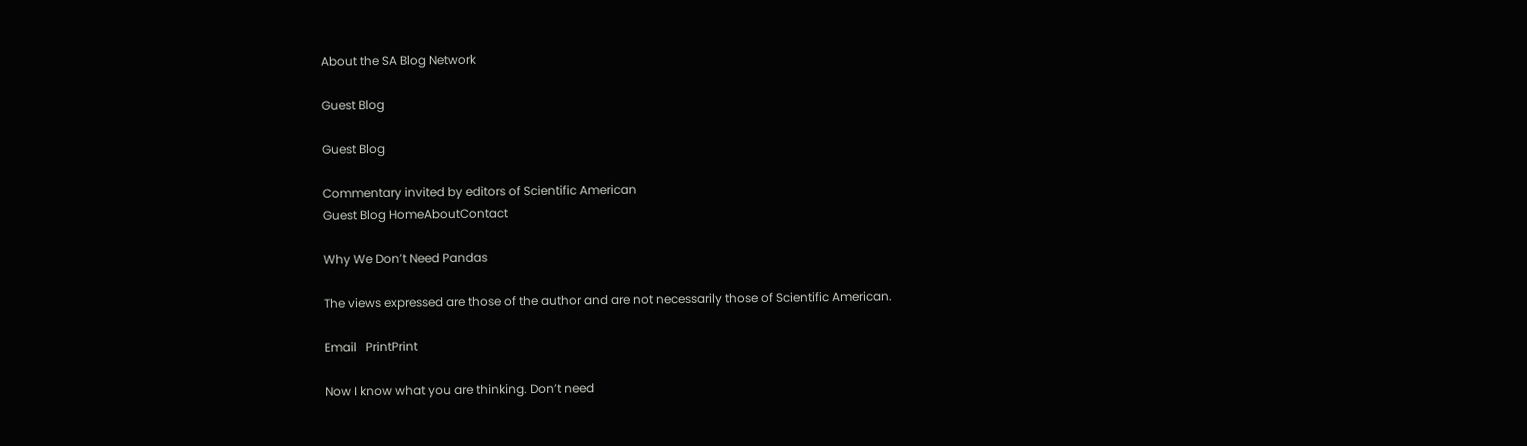About the SA Blog Network

Guest Blog

Guest Blog

Commentary invited by editors of Scientific American
Guest Blog HomeAboutContact

Why We Don’t Need Pandas

The views expressed are those of the author and are not necessarily those of Scientific American.

Email   PrintPrint

Now I know what you are thinking. Don’t need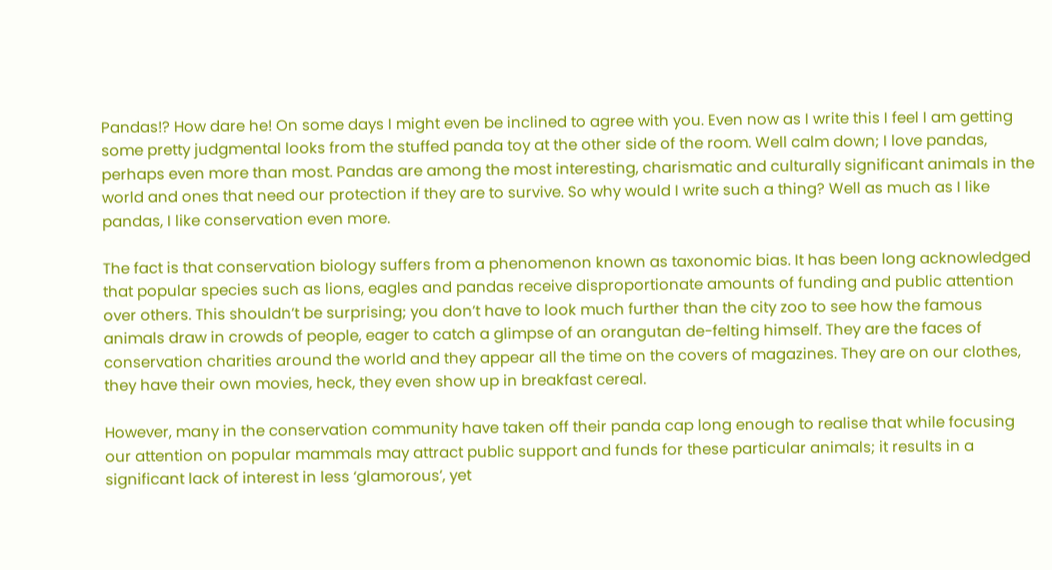Pandas!? How dare he! On some days I might even be inclined to agree with you. Even now as I write this I feel I am getting some pretty judgmental looks from the stuffed panda toy at the other side of the room. Well calm down; I love pandas, perhaps even more than most. Pandas are among the most interesting, charismatic and culturally significant animals in the world and ones that need our protection if they are to survive. So why would I write such a thing? Well as much as I like pandas, I like conservation even more.

The fact is that conservation biology suffers from a phenomenon known as taxonomic bias. It has been long acknowledged that popular species such as lions, eagles and pandas receive disproportionate amounts of funding and public attention over others. This shouldn’t be surprising; you don’t have to look much further than the city zoo to see how the famous animals draw in crowds of people, eager to catch a glimpse of an orangutan de-felting himself. They are the faces of conservation charities around the world and they appear all the time on the covers of magazines. They are on our clothes, they have their own movies, heck, they even show up in breakfast cereal.

However, many in the conservation community have taken off their panda cap long enough to realise that while focusing our attention on popular mammals may attract public support and funds for these particular animals; it results in a significant lack of interest in less ‘glamorous’, yet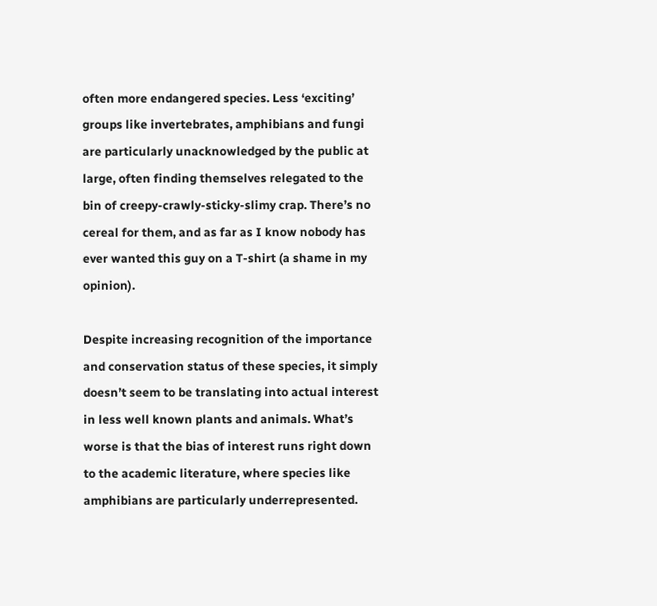often more endangered species. Less ‘exciting’ groups like invertebrates, amphibians and fungi are particularly unacknowledged by the public at large, often finding themselves relegated to the bin of creepy-crawly-sticky-slimy crap. There’s no cereal for them, and as far as I know nobody has ever wanted this guy on a T-shirt (a shame in my opinion).

Despite increasing recognition of the importance and conservation status of these species, it simply doesn’t seem to be translating into actual interest in less well known plants and animals. What’s worse is that the bias of interest runs right down to the academic literature, where species like amphibians are particularly underrepresented.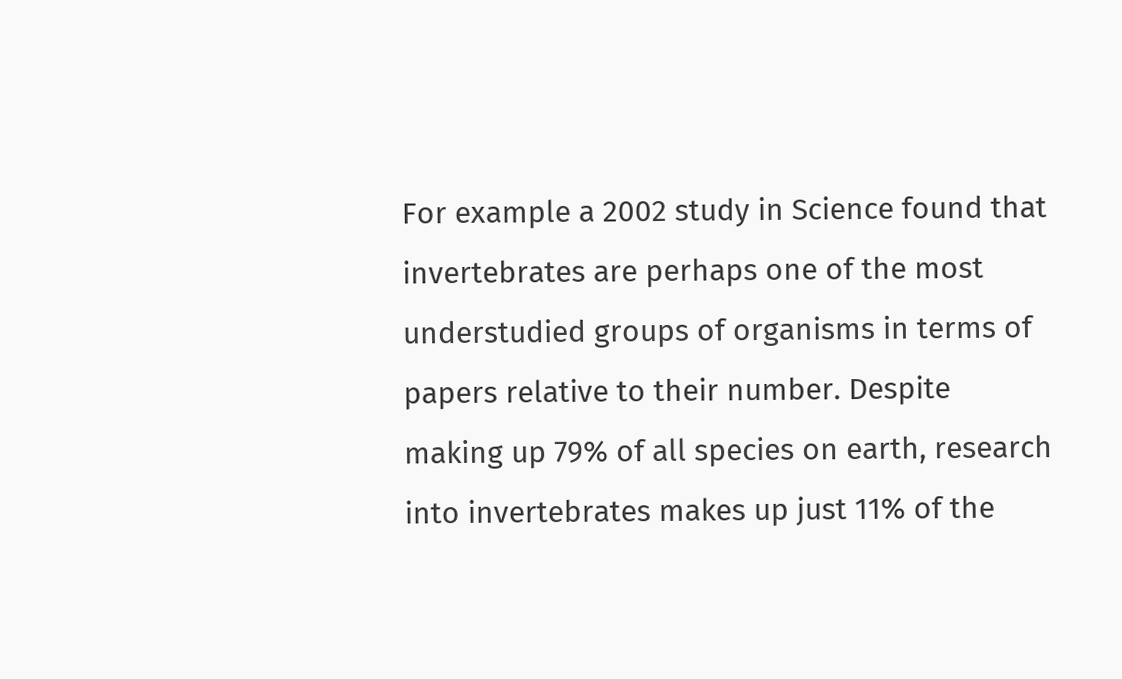For example a 2002 study in Science found that invertebrates are perhaps one of the most understudied groups of organisms in terms of papers relative to their number. Despite making up 79% of all species on earth, research into invertebrates makes up just 11% of the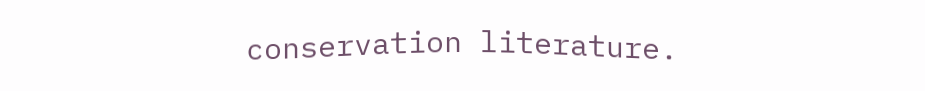conservation literature.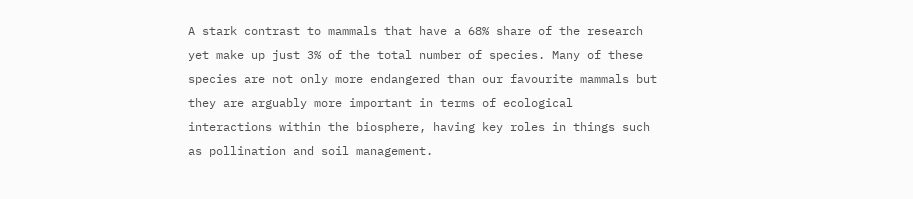A stark contrast to mammals that have a 68% share of the research yet make up just 3% of the total number of species. Many of these species are not only more endangered than our favourite mammals but they are arguably more important in terms of ecological interactions within the biosphere, having key roles in things such as pollination and soil management.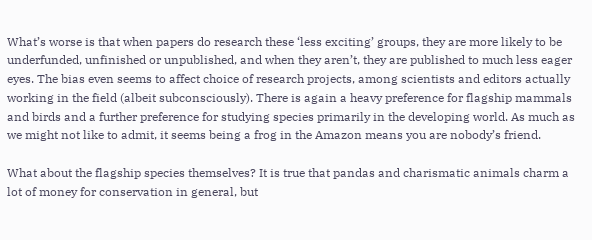What’s worse is that when papers do research these ‘less exciting’ groups, they are more likely to be underfunded, unfinished or unpublished, and when they aren’t, they are published to much less eager eyes. The bias even seems to affect choice of research projects, among scientists and editors actually working in the field (albeit subconsciously). There is again a heavy preference for flagship mammals and birds and a further preference for studying species primarily in the developing world. As much as we might not like to admit, it seems being a frog in the Amazon means you are nobody’s friend.

What about the flagship species themselves? It is true that pandas and charismatic animals charm a lot of money for conservation in general, but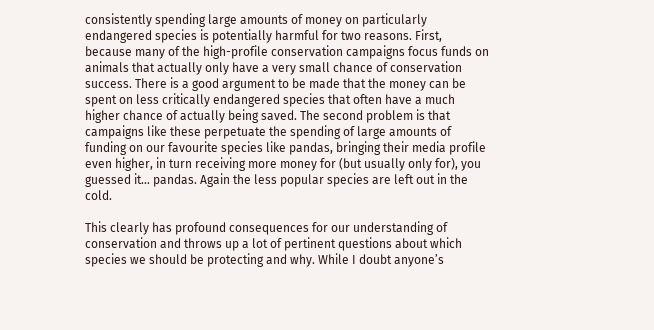consistently spending large amounts of money on particularly endangered species is potentially harmful for two reasons. First, because many of the high-profile conservation campaigns focus funds on animals that actually only have a very small chance of conservation success. There is a good argument to be made that the money can be spent on less critically endangered species that often have a much higher chance of actually being saved. The second problem is that campaigns like these perpetuate the spending of large amounts of funding on our favourite species like pandas, bringing their media profile even higher, in turn receiving more money for (but usually only for), you guessed it… pandas. Again the less popular species are left out in the cold.

This clearly has profound consequences for our understanding of conservation and throws up a lot of pertinent questions about which species we should be protecting and why. While I doubt anyone’s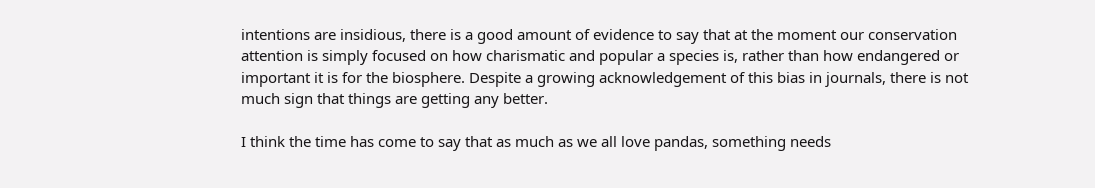intentions are insidious, there is a good amount of evidence to say that at the moment our conservation attention is simply focused on how charismatic and popular a species is, rather than how endangered or important it is for the biosphere. Despite a growing acknowledgement of this bias in journals, there is not much sign that things are getting any better.

I think the time has come to say that as much as we all love pandas, something needs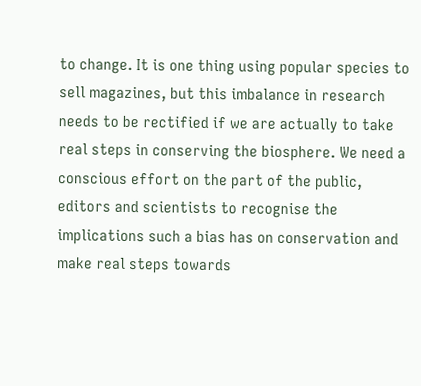to change. It is one thing using popular species to sell magazines, but this imbalance in research needs to be rectified if we are actually to take real steps in conserving the biosphere. We need a conscious effort on the part of the public, editors and scientists to recognise the implications such a bias has on conservation and make real steps towards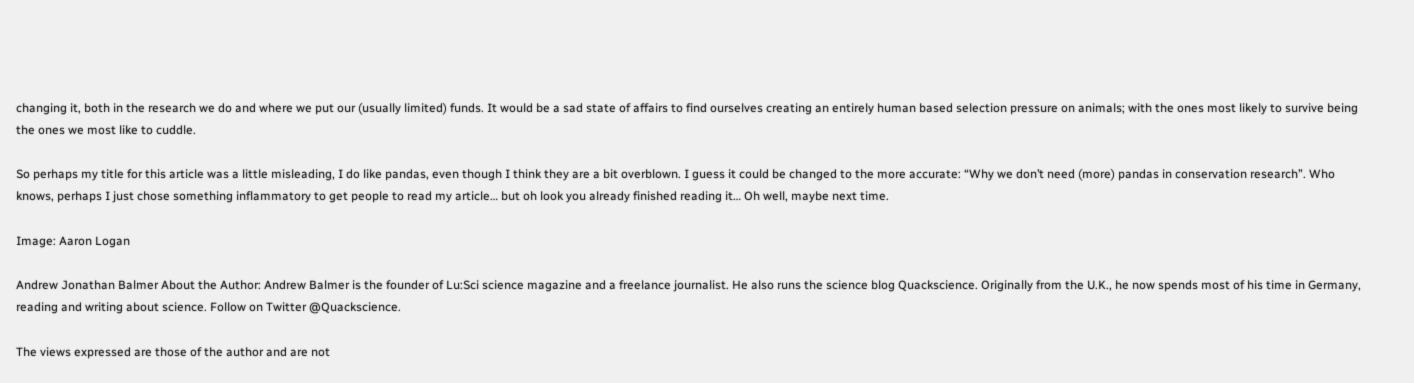changing it, both in the research we do and where we put our (usually limited) funds. It would be a sad state of affairs to find ourselves creating an entirely human based selection pressure on animals; with the ones most likely to survive being the ones we most like to cuddle.

So perhaps my title for this article was a little misleading, I do like pandas, even though I think they are a bit overblown. I guess it could be changed to the more accurate: “Why we don’t need (more) pandas in conservation research”. Who knows, perhaps I just chose something inflammatory to get people to read my article… but oh look you already finished reading it… Oh well, maybe next time.

Image: Aaron Logan

Andrew Jonathan Balmer About the Author: Andrew Balmer is the founder of Lu:Sci science magazine and a freelance journalist. He also runs the science blog Quackscience. Originally from the U.K., he now spends most of his time in Germany, reading and writing about science. Follow on Twitter @Quackscience.

The views expressed are those of the author and are not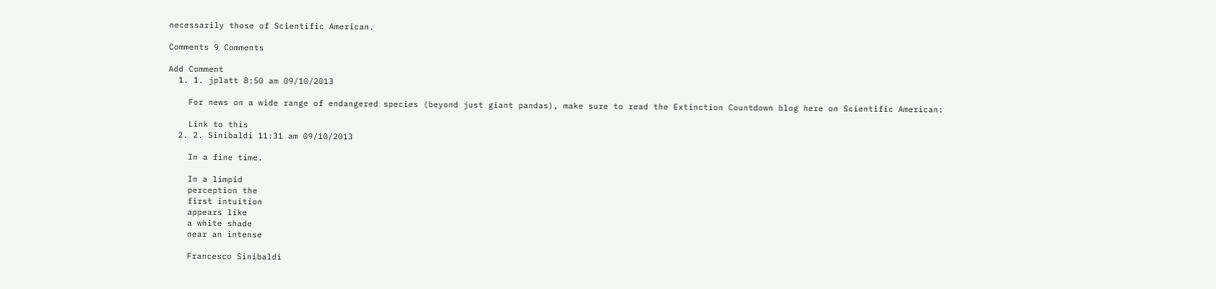necessarily those of Scientific American.

Comments 9 Comments

Add Comment
  1. 1. jplatt 8:50 am 09/10/2013

    For news on a wide range of endangered species (beyond just giant pandas), make sure to read the Extinction Countdown blog here on Scientific American:

    Link to this
  2. 2. Sinibaldi 11:31 am 09/10/2013

    In a fine time.

    In a limpid
    perception the
    first intuition
    appears like
    a white shade
    near an intense

    Francesco Sinibaldi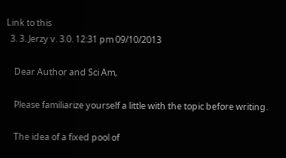Link to this
  3. 3. Jerzy v. 3.0. 12:31 pm 09/10/2013

    Dear Author and Sci Am,

    Please familiarize yourself a little with the topic before writing.

    The idea of a fixed pool of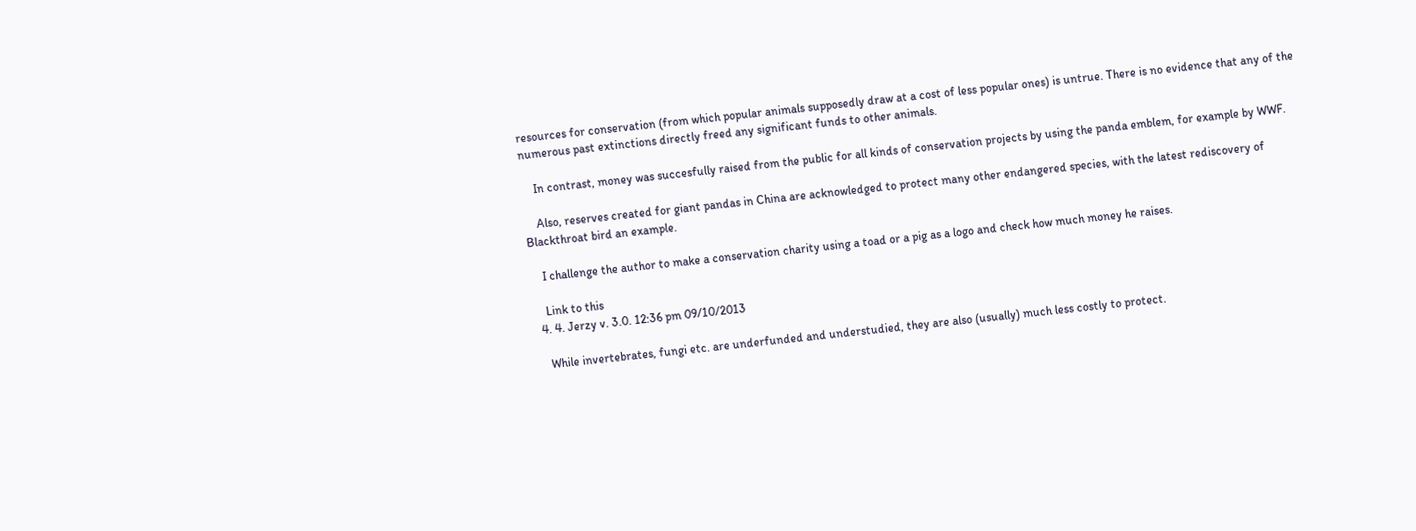resources for conservation (from which popular animals supposedly draw at a cost of less popular ones) is untrue. There is no evidence that any of the numerous past extinctions directly freed any significant funds to other animals.

    In contrast, money was succesfully raised from the public for all kinds of conservation projects by using the panda emblem, for example by WWF.

    Also, reserves created for giant pandas in China are acknowledged to protect many other endangered species, with the latest rediscovery of Blackthroat bird an example.

    I challenge the author to make a conservation charity using a toad or a pig as a logo and check how much money he raises.

    Link to this
  4. 4. Jerzy v. 3.0. 12:36 pm 09/10/2013

    While invertebrates, fungi etc. are underfunded and understudied, they are also (usually) much less costly to protect.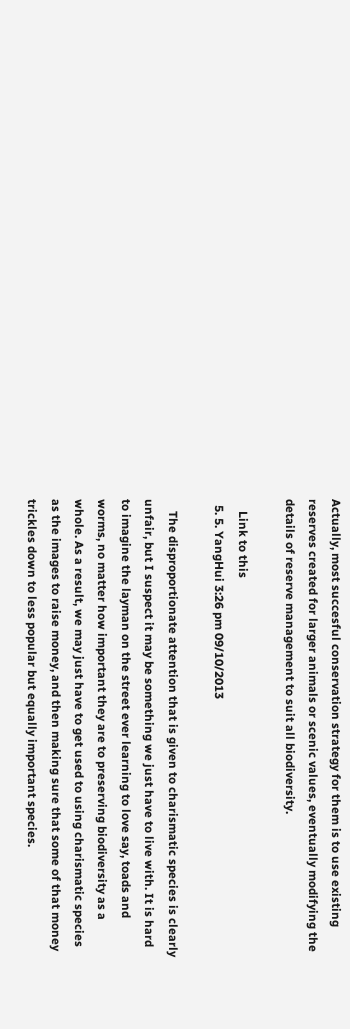Actually, most succesful conservation strategy for them is to use existing reserves created for larger animals or scenic values, eventually modifying the details of reserve management to suit all biodiversity.

    Link to this
  5. 5. YangHui 3:26 pm 09/10/2013

    The disproportionate attention that is given to charismatic species is clearly unfair, but I suspect it may be something we just have to live with. It is hard to imagine the layman on the street ever learning to love say, toads and worms, no matter how important they are to preserving biodiversity as a whole. As a result, we may just have to get used to using charismatic species as the images to raise money, and then making sure that some of that money trickles down to less popular but equally important species.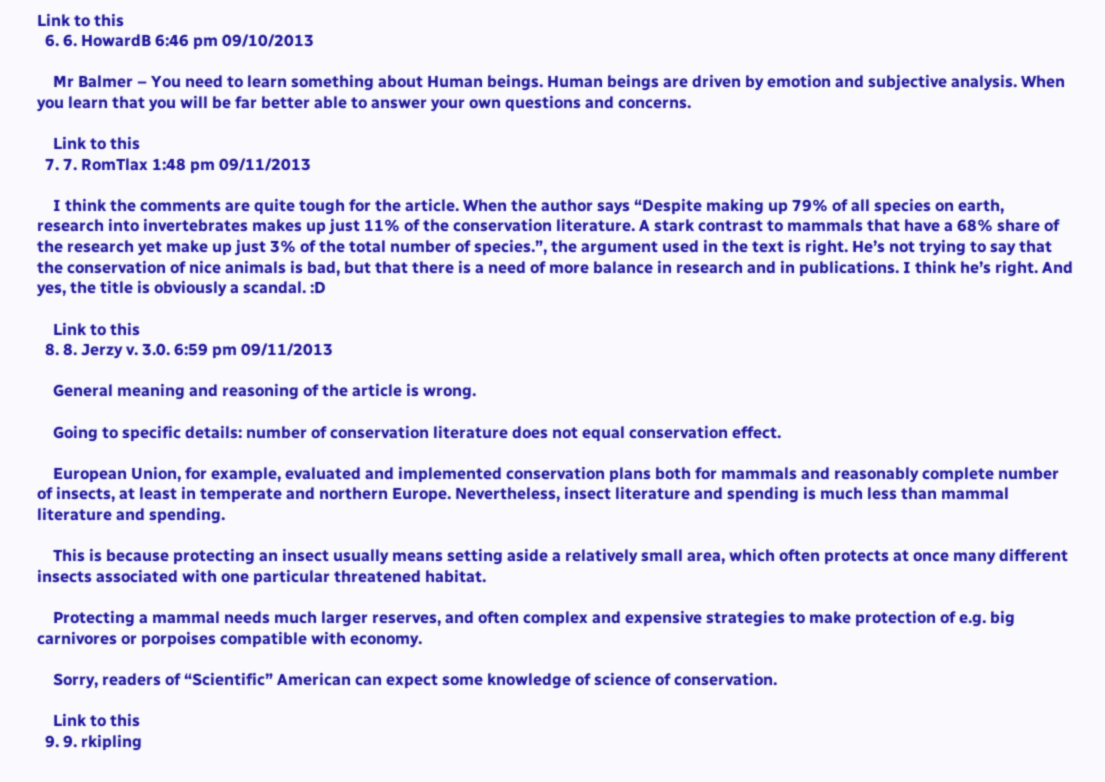Link to this
  6. 6. HowardB 6:46 pm 09/10/2013

    Mr Balmer – You need to learn something about Human beings. Human beings are driven by emotion and subjective analysis. When you learn that you will be far better able to answer your own questions and concerns.

    Link to this
  7. 7. RomTlax 1:48 pm 09/11/2013

    I think the comments are quite tough for the article. When the author says “Despite making up 79% of all species on earth, research into invertebrates makes up just 11% of the conservation literature. A stark contrast to mammals that have a 68% share of the research yet make up just 3% of the total number of species.”, the argument used in the text is right. He’s not trying to say that the conservation of nice animals is bad, but that there is a need of more balance in research and in publications. I think he’s right. And yes, the title is obviously a scandal. :D

    Link to this
  8. 8. Jerzy v. 3.0. 6:59 pm 09/11/2013

    General meaning and reasoning of the article is wrong.

    Going to specific details: number of conservation literature does not equal conservation effect.

    European Union, for example, evaluated and implemented conservation plans both for mammals and reasonably complete number of insects, at least in temperate and northern Europe. Nevertheless, insect literature and spending is much less than mammal literature and spending.

    This is because protecting an insect usually means setting aside a relatively small area, which often protects at once many different insects associated with one particular threatened habitat.

    Protecting a mammal needs much larger reserves, and often complex and expensive strategies to make protection of e.g. big carnivores or porpoises compatible with economy.

    Sorry, readers of “Scientific” American can expect some knowledge of science of conservation.

    Link to this
  9. 9. rkipling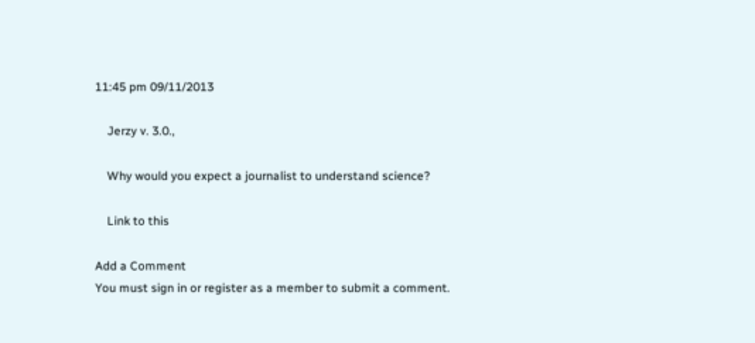11:45 pm 09/11/2013

    Jerzy v. 3.0.,

    Why would you expect a journalist to understand science?

    Link to this

Add a Comment
You must sign in or register as a member to submit a comment.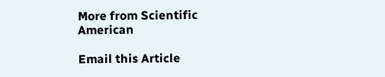More from Scientific American

Email this Article